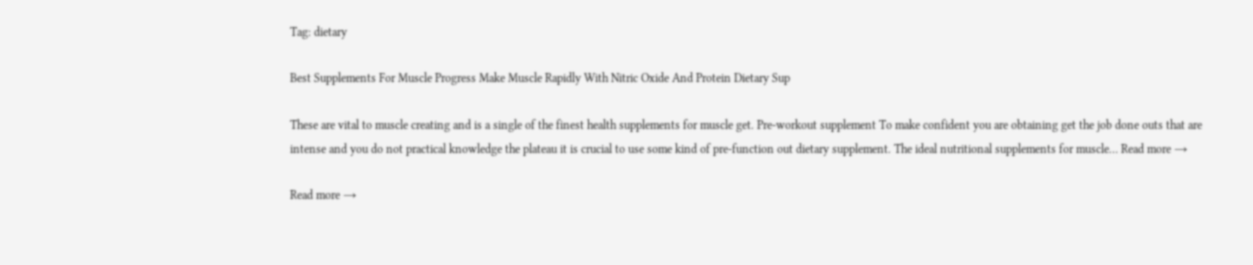Tag: dietary

Best Supplements For Muscle Progress Make Muscle Rapidly With Nitric Oxide And Protein Dietary Sup

These are vital to muscle creating and is a single of the finest health supplements for muscle get. Pre-workout supplement To make confident you are obtaining get the job done outs that are intense and you do not practical knowledge the plateau it is crucial to use some kind of pre-function out dietary supplement. The ideal nutritional supplements for muscle… Read more →

Read more →